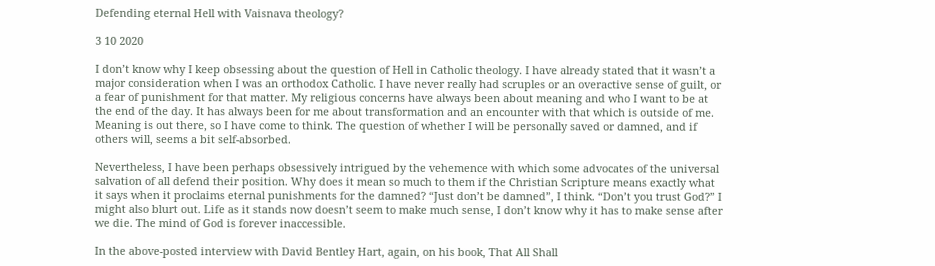Defending eternal Hell with Vaisnava theology?

3 10 2020

I don’t know why I keep obsessing about the question of Hell in Catholic theology. I have already stated that it wasn’t a major consideration when I was an orthodox Catholic. I have never really had scruples or an overactive sense of guilt, or a fear of punishment for that matter. My religious concerns have always been about meaning and who I want to be at the end of the day. It has always been for me about transformation and an encounter with that which is outside of me. Meaning is out there, so I have come to think. The question of whether I will be personally saved or damned, and if others will, seems a bit self-absorbed.

Nevertheless, I have been perhaps obsessively intrigued by the vehemence with which some advocates of the universal salvation of all defend their position. Why does it mean so much to them if the Christian Scripture means exactly what it says when it proclaims eternal punishments for the damned? “Just don’t be damned”, I think. “Don’t you trust God?” I might also blurt out. Life as it stands now doesn’t seem to make much sense, I don’t know why it has to make sense after we die. The mind of God is forever inaccessible.

In the above-posted interview with David Bentley Hart, again, on his book, That All Shall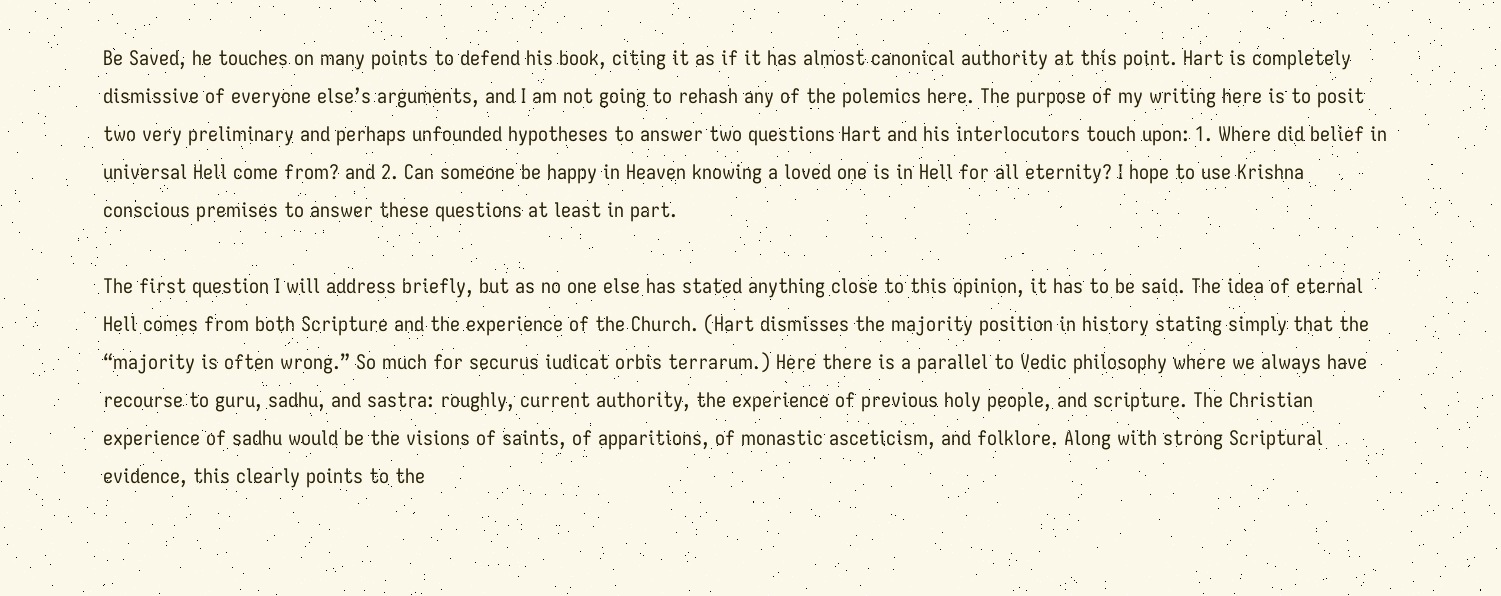Be Saved, he touches on many points to defend his book, citing it as if it has almost canonical authority at this point. Hart is completely dismissive of everyone else’s arguments, and I am not going to rehash any of the polemics here. The purpose of my writing here is to posit two very preliminary and perhaps unfounded hypotheses to answer two questions Hart and his interlocutors touch upon: 1. Where did belief in universal Hell come from? and 2. Can someone be happy in Heaven knowing a loved one is in Hell for all eternity? I hope to use Krishna conscious premises to answer these questions at least in part.

The first question I will address briefly, but as no one else has stated anything close to this opinion, it has to be said. The idea of eternal Hell comes from both Scripture and the experience of the Church. (Hart dismisses the majority position in history stating simply that the “majority is often wrong.” So much for securus iudicat orbis terrarum.) Here there is a parallel to Vedic philosophy where we always have recourse to guru, sadhu, and sastra: roughly, current authority, the experience of previous holy people, and scripture. The Christian experience of sadhu would be the visions of saints, of apparitions, of monastic asceticism, and folklore. Along with strong Scriptural evidence, this clearly points to the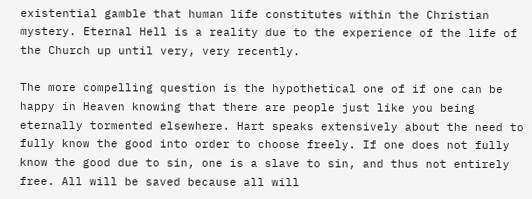existential gamble that human life constitutes within the Christian mystery. Eternal Hell is a reality due to the experience of the life of the Church up until very, very recently.

The more compelling question is the hypothetical one of if one can be happy in Heaven knowing that there are people just like you being eternally tormented elsewhere. Hart speaks extensively about the need to fully know the good into order to choose freely. If one does not fully know the good due to sin, one is a slave to sin, and thus not entirely free. All will be saved because all will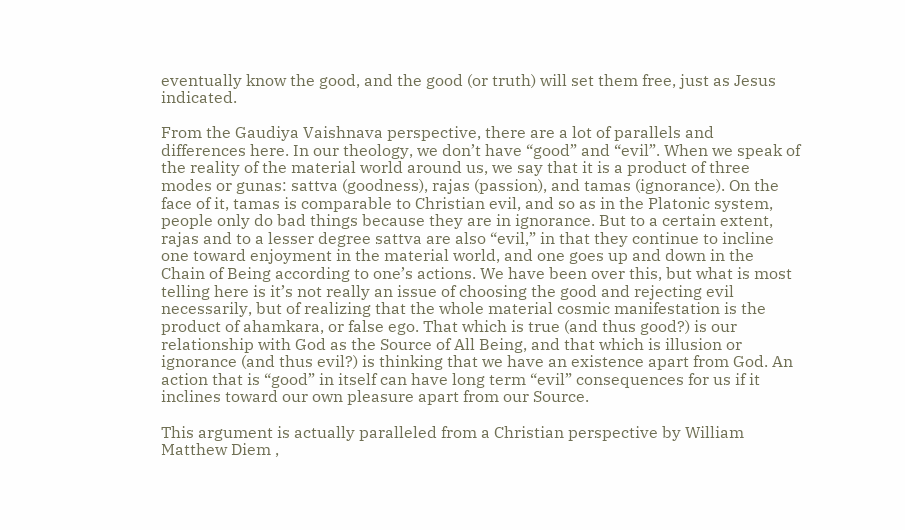eventually know the good, and the good (or truth) will set them free, just as Jesus indicated.

From the Gaudiya Vaishnava perspective, there are a lot of parallels and differences here. In our theology, we don’t have “good” and “evil”. When we speak of the reality of the material world around us, we say that it is a product of three modes or gunas: sattva (goodness), rajas (passion), and tamas (ignorance). On the face of it, tamas is comparable to Christian evil, and so as in the Platonic system, people only do bad things because they are in ignorance. But to a certain extent, rajas and to a lesser degree sattva are also “evil,” in that they continue to incline one toward enjoyment in the material world, and one goes up and down in the Chain of Being according to one’s actions. We have been over this, but what is most telling here is it’s not really an issue of choosing the good and rejecting evil necessarily, but of realizing that the whole material cosmic manifestation is the product of ahamkara, or false ego. That which is true (and thus good?) is our relationship with God as the Source of All Being, and that which is illusion or ignorance (and thus evil?) is thinking that we have an existence apart from God. An action that is “good” in itself can have long term “evil” consequences for us if it inclines toward our own pleasure apart from our Source.

This argument is actually paralleled from a Christian perspective by William Matthew Diem ,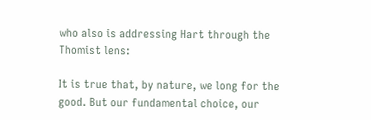who also is addressing Hart through the Thomist lens:

It is true that, by nature, we long for the good. But our fundamental choice, our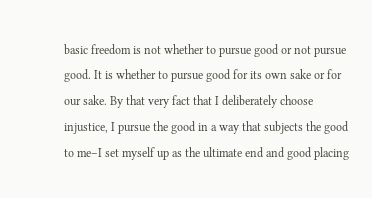basic freedom is not whether to pursue good or not pursue good. It is whether to pursue good for its own sake or for our sake. By that very fact that I deliberately choose injustice, I pursue the good in a way that subjects the good to me–I set myself up as the ultimate end and good placing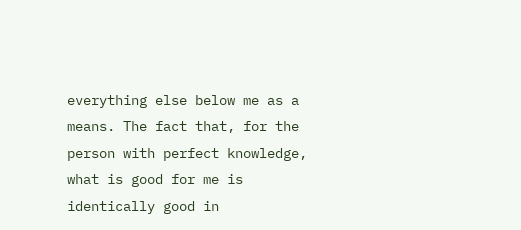everything else below me as a means. The fact that, for the person with perfect knowledge, what is good for me is identically good in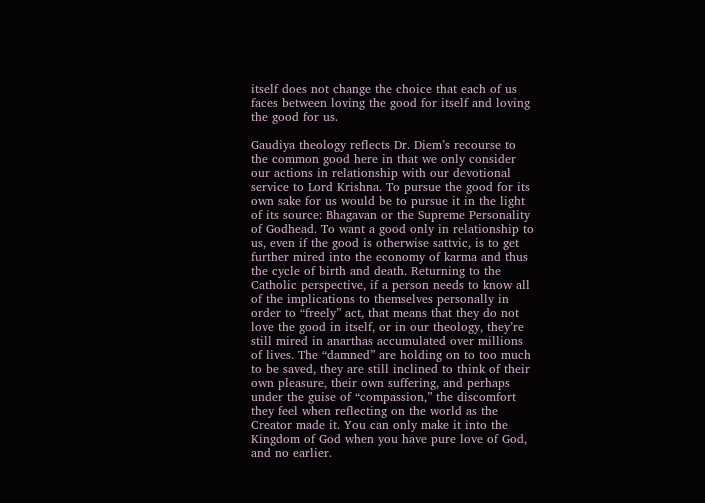itself does not change the choice that each of us faces between loving the good for itself and loving the good for us.

Gaudiya theology reflects Dr. Diem’s recourse to the common good here in that we only consider our actions in relationship with our devotional service to Lord Krishna. To pursue the good for its own sake for us would be to pursue it in the light of its source: Bhagavan or the Supreme Personality of Godhead. To want a good only in relationship to us, even if the good is otherwise sattvic, is to get further mired into the economy of karma and thus the cycle of birth and death. Returning to the Catholic perspective, if a person needs to know all of the implications to themselves personally in order to “freely” act, that means that they do not love the good in itself, or in our theology, they’re still mired in anarthas accumulated over millions of lives. The “damned” are holding on to too much to be saved, they are still inclined to think of their own pleasure, their own suffering, and perhaps under the guise of “compassion,” the discomfort they feel when reflecting on the world as the Creator made it. You can only make it into the Kingdom of God when you have pure love of God, and no earlier.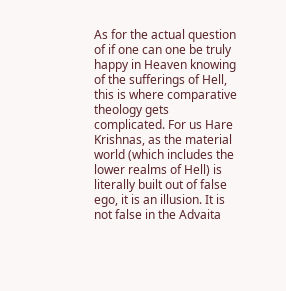As for the actual question of if one can one be truly happy in Heaven knowing of the sufferings of Hell, this is where comparative theology gets complicated. For us Hare Krishnas, as the material world (which includes the lower realms of Hell) is literally built out of false ego, it is an illusion. It is not false in the Advaita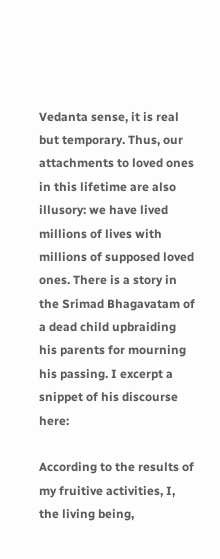Vedanta sense, it is real but temporary. Thus, our attachments to loved ones in this lifetime are also illusory: we have lived millions of lives with millions of supposed loved ones. There is a story in the Srimad Bhagavatam of a dead child upbraiding his parents for mourning his passing. I excerpt a snippet of his discourse here:

According to the results of my fruitive activities, I, the living being,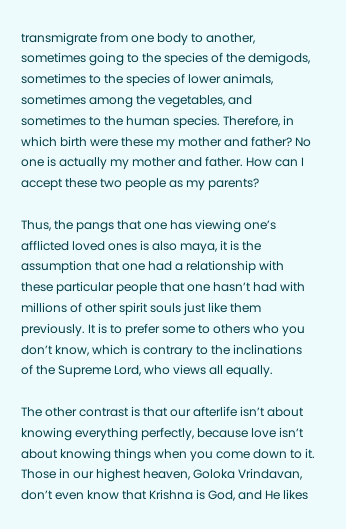transmigrate from one body to another, sometimes going to the species of the demigods, sometimes to the species of lower animals, sometimes among the vegetables, and sometimes to the human species. Therefore, in which birth were these my mother and father? No one is actually my mother and father. How can I accept these two people as my parents?

Thus, the pangs that one has viewing one’s afflicted loved ones is also maya, it is the assumption that one had a relationship with these particular people that one hasn’t had with millions of other spirit souls just like them previously. It is to prefer some to others who you don’t know, which is contrary to the inclinations of the Supreme Lord, who views all equally.

The other contrast is that our afterlife isn’t about knowing everything perfectly, because love isn’t about knowing things when you come down to it. Those in our highest heaven, Goloka Vrindavan, don’t even know that Krishna is God, and He likes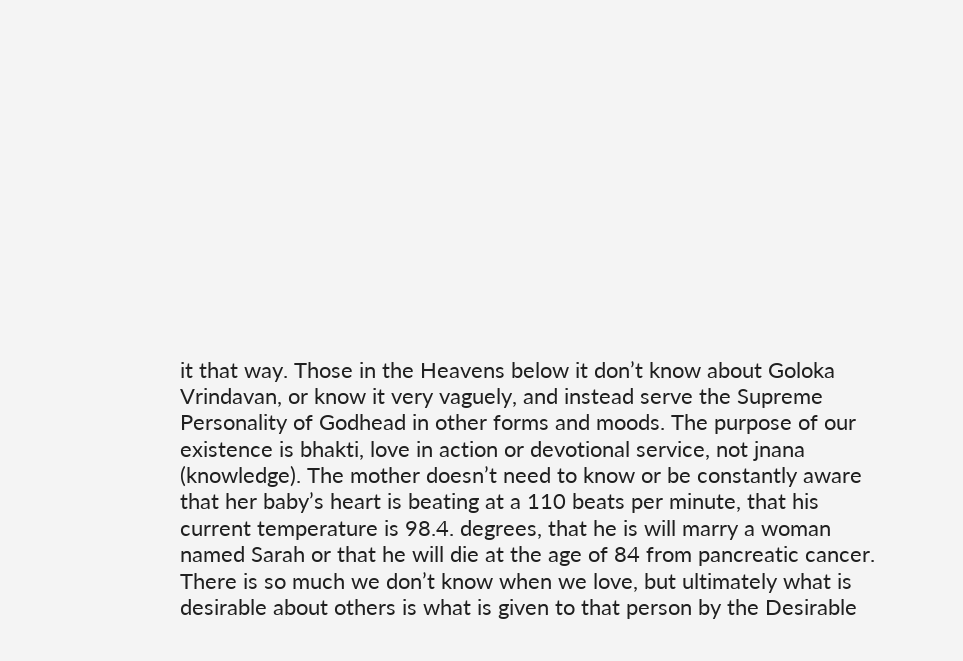it that way. Those in the Heavens below it don’t know about Goloka Vrindavan, or know it very vaguely, and instead serve the Supreme Personality of Godhead in other forms and moods. The purpose of our existence is bhakti, love in action or devotional service, not jnana (knowledge). The mother doesn’t need to know or be constantly aware that her baby’s heart is beating at a 110 beats per minute, that his current temperature is 98.4. degrees, that he is will marry a woman named Sarah or that he will die at the age of 84 from pancreatic cancer. There is so much we don’t know when we love, but ultimately what is desirable about others is what is given to that person by the Desirable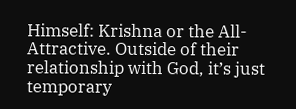Himself: Krishna or the All-Attractive. Outside of their relationship with God, it’s just temporary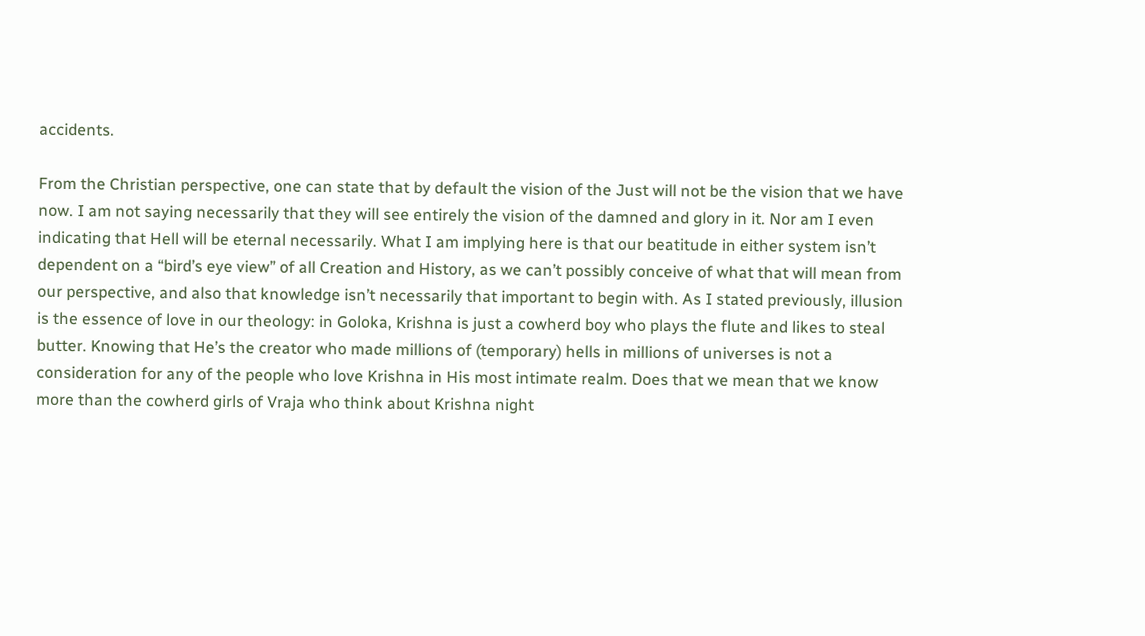accidents.

From the Christian perspective, one can state that by default the vision of the Just will not be the vision that we have now. I am not saying necessarily that they will see entirely the vision of the damned and glory in it. Nor am I even indicating that Hell will be eternal necessarily. What I am implying here is that our beatitude in either system isn’t dependent on a “bird’s eye view” of all Creation and History, as we can’t possibly conceive of what that will mean from our perspective, and also that knowledge isn’t necessarily that important to begin with. As I stated previously, illusion is the essence of love in our theology: in Goloka, Krishna is just a cowherd boy who plays the flute and likes to steal butter. Knowing that He’s the creator who made millions of (temporary) hells in millions of universes is not a consideration for any of the people who love Krishna in His most intimate realm. Does that we mean that we know more than the cowherd girls of Vraja who think about Krishna night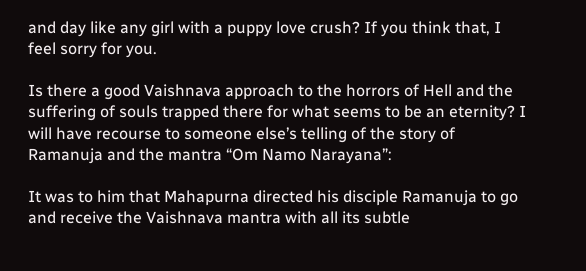and day like any girl with a puppy love crush? If you think that, I feel sorry for you.

Is there a good Vaishnava approach to the horrors of Hell and the suffering of souls trapped there for what seems to be an eternity? I will have recourse to someone else’s telling of the story of Ramanuja and the mantra “Om Namo Narayana”:

It was to him that Mahapurna directed his disciple Ramanuja to go and receive the Vaishnava mantra with all its subtle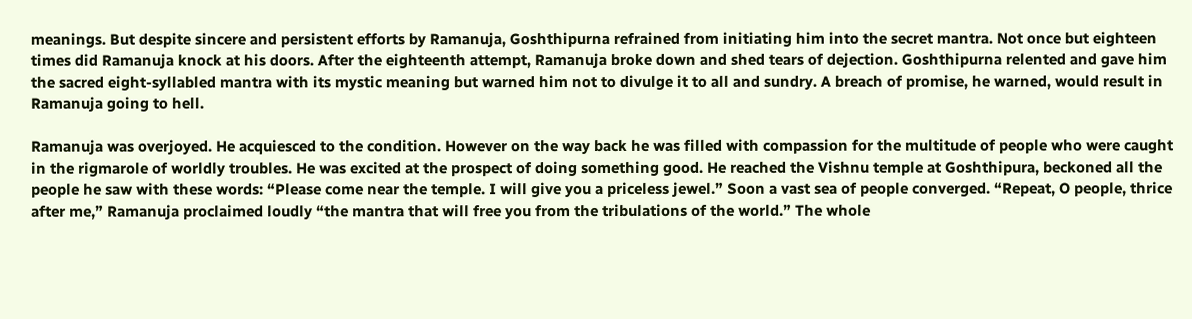meanings. But despite sincere and persistent efforts by Ramanuja, Goshthipurna refrained from initiating him into the secret mantra. Not once but eighteen times did Ramanuja knock at his doors. After the eighteenth attempt, Ramanuja broke down and shed tears of dejection. Goshthipurna relented and gave him the sacred eight-syllabled mantra with its mystic meaning but warned him not to divulge it to all and sundry. A breach of promise, he warned, would result in Ramanuja going to hell.

Ramanuja was overjoyed. He acquiesced to the condition. However on the way back he was filled with compassion for the multitude of people who were caught in the rigmarole of worldly troubles. He was excited at the prospect of doing something good. He reached the Vishnu temple at Goshthipura, beckoned all the people he saw with these words: “Please come near the temple. I will give you a priceless jewel.” Soon a vast sea of people converged. “Repeat, O people, thrice after me,” Ramanuja proclaimed loudly “the mantra that will free you from the tribulations of the world.” The whole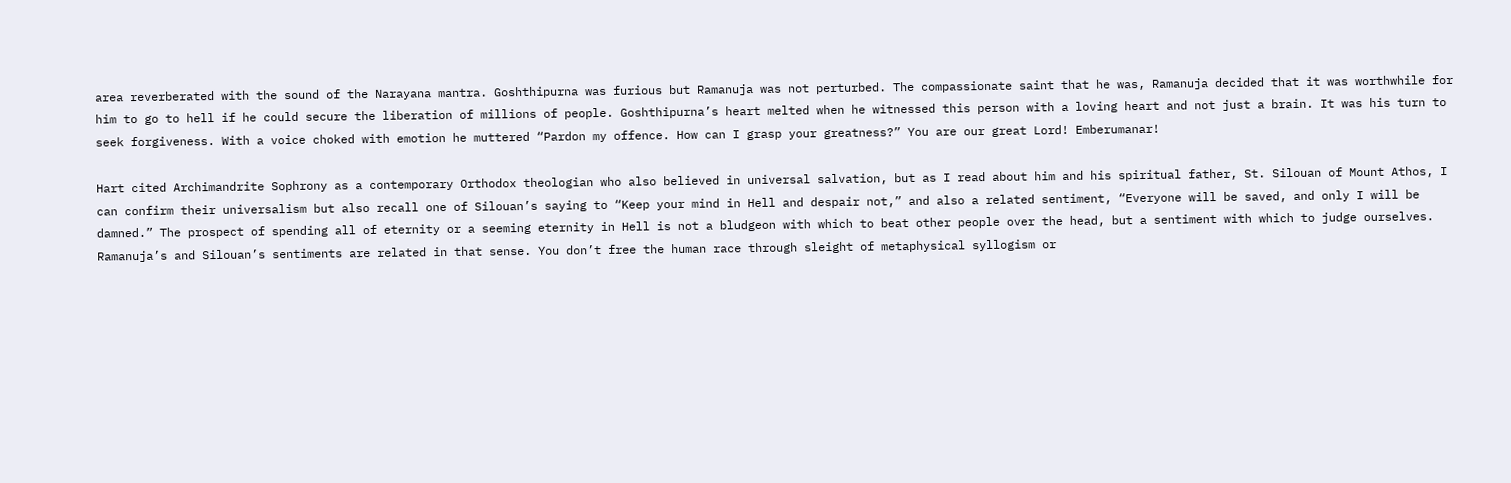area reverberated with the sound of the Narayana mantra. Goshthipurna was furious but Ramanuja was not perturbed. The compassionate saint that he was, Ramanuja decided that it was worthwhile for him to go to hell if he could secure the liberation of millions of people. Goshthipurna’s heart melted when he witnessed this person with a loving heart and not just a brain. It was his turn to seek forgiveness. With a voice choked with emotion he muttered “Pardon my offence. How can I grasp your greatness?” You are our great Lord! Emberumanar!

Hart cited Archimandrite Sophrony as a contemporary Orthodox theologian who also believed in universal salvation, but as I read about him and his spiritual father, St. Silouan of Mount Athos, I can confirm their universalism but also recall one of Silouan’s saying to “Keep your mind in Hell and despair not,” and also a related sentiment, “Everyone will be saved, and only I will be damned.” The prospect of spending all of eternity or a seeming eternity in Hell is not a bludgeon with which to beat other people over the head, but a sentiment with which to judge ourselves. Ramanuja’s and Silouan’s sentiments are related in that sense. You don’t free the human race through sleight of metaphysical syllogism or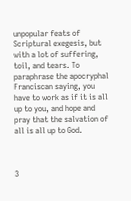unpopular feats of Scriptural exegesis, but with a lot of suffering, toil, and tears. To paraphrase the apocryphal Franciscan saying, you have to work as if it is all up to you, and hope and pray that the salvation of all is all up to God.



3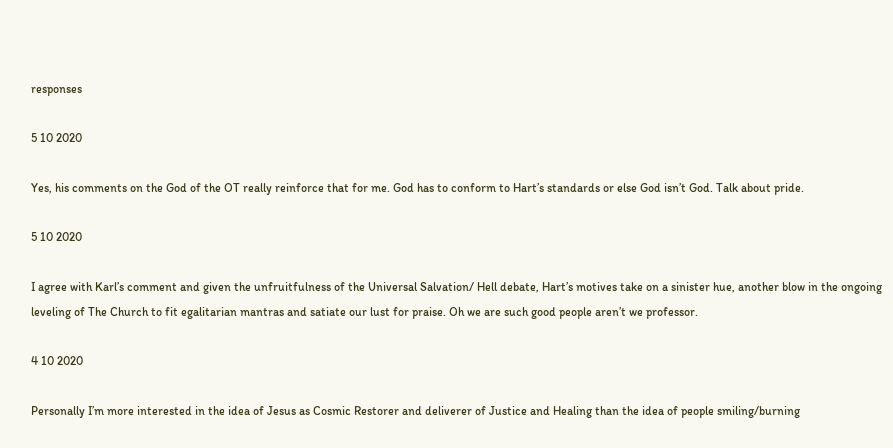responses

5 10 2020

Yes, his comments on the God of the OT really reinforce that for me. God has to conform to Hart’s standards or else God isn’t God. Talk about pride.

5 10 2020

I agree with Karl’s comment and given the unfruitfulness of the Universal Salvation/ Hell debate, Hart’s motives take on a sinister hue, another blow in the ongoing leveling of The Church to fit egalitarian mantras and satiate our lust for praise. Oh we are such good people aren’t we professor.

4 10 2020

Personally I’m more interested in the idea of Jesus as Cosmic Restorer and deliverer of Justice and Healing than the idea of people smiling/burning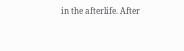in the afterlife. After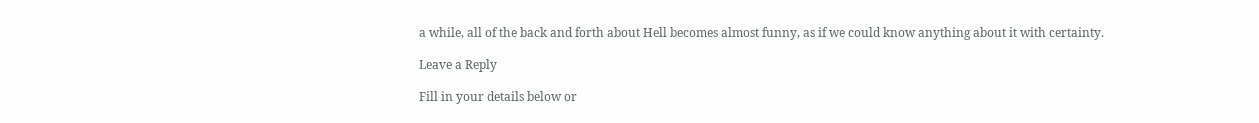a while, all of the back and forth about Hell becomes almost funny, as if we could know anything about it with certainty.

Leave a Reply

Fill in your details below or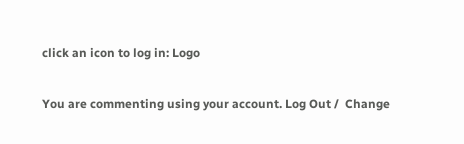click an icon to log in: Logo

You are commenting using your account. Log Out /  Change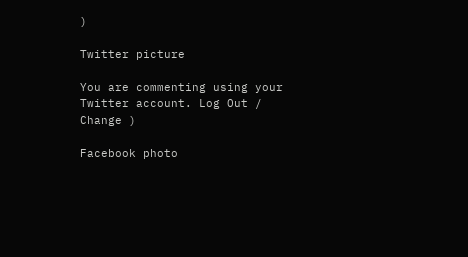)

Twitter picture

You are commenting using your Twitter account. Log Out /  Change )

Facebook photo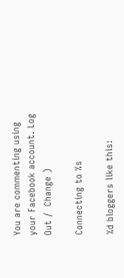You are commenting using your Facebook account. Log Out /  Change )

Connecting to %s

%d bloggers like this: